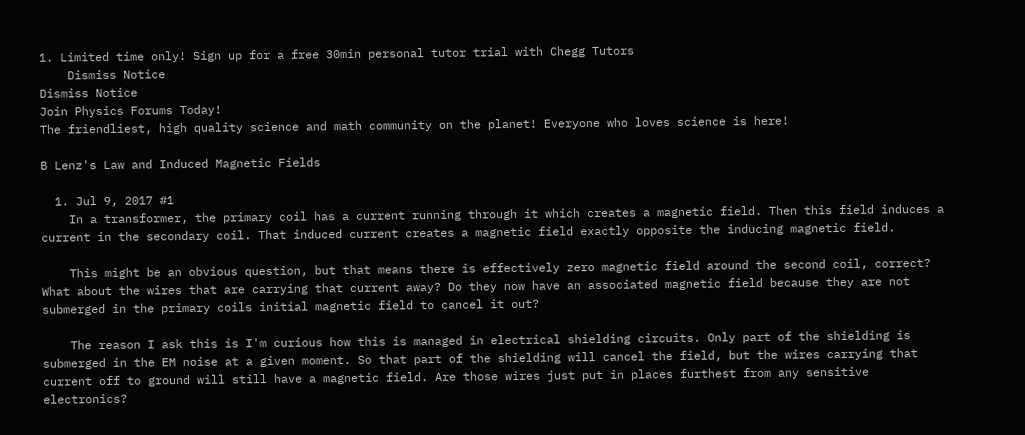1. Limited time only! Sign up for a free 30min personal tutor trial with Chegg Tutors
    Dismiss Notice
Dismiss Notice
Join Physics Forums Today!
The friendliest, high quality science and math community on the planet! Everyone who loves science is here!

B Lenz's Law and Induced Magnetic Fields

  1. Jul 9, 2017 #1
    In a transformer, the primary coil has a current running through it which creates a magnetic field. Then this field induces a current in the secondary coil. That induced current creates a magnetic field exactly opposite the inducing magnetic field.

    This might be an obvious question, but that means there is effectively zero magnetic field around the second coil, correct? What about the wires that are carrying that current away? Do they now have an associated magnetic field because they are not submerged in the primary coils initial magnetic field to cancel it out?

    The reason I ask this is I'm curious how this is managed in electrical shielding circuits. Only part of the shielding is submerged in the EM noise at a given moment. So that part of the shielding will cancel the field, but the wires carrying that current off to ground will still have a magnetic field. Are those wires just put in places furthest from any sensitive electronics?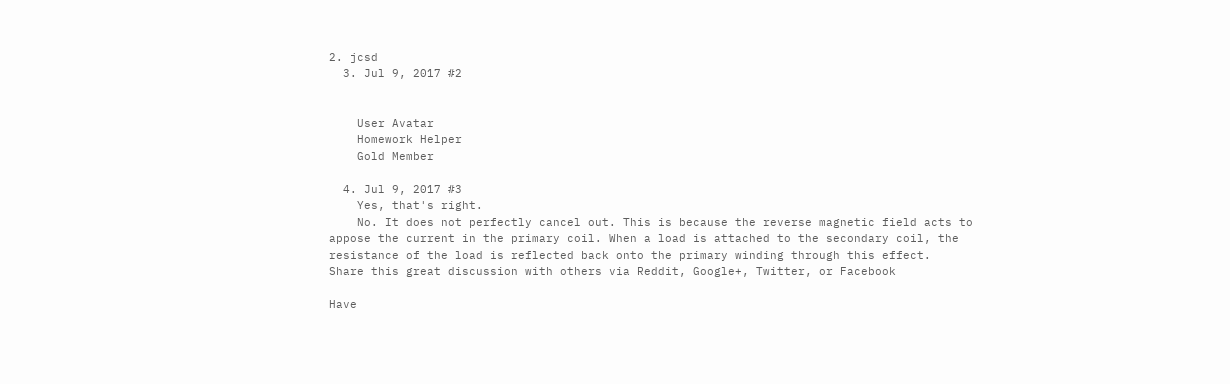2. jcsd
  3. Jul 9, 2017 #2


    User Avatar
    Homework Helper
    Gold Member

  4. Jul 9, 2017 #3
    Yes, that's right.
    No. It does not perfectly cancel out. This is because the reverse magnetic field acts to appose the current in the primary coil. When a load is attached to the secondary coil, the resistance of the load is reflected back onto the primary winding through this effect.
Share this great discussion with others via Reddit, Google+, Twitter, or Facebook

Have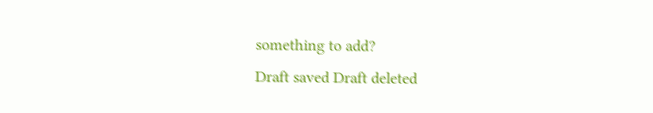something to add?
Draft saved Draft deleted